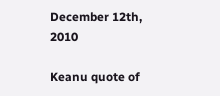December 12th, 2010

Keanu quote of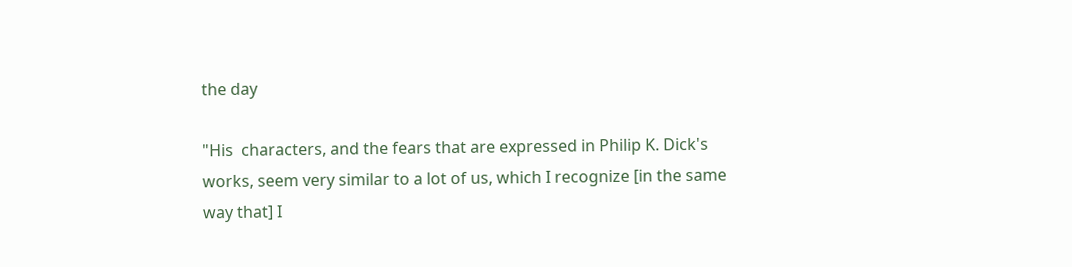the day

"His  characters, and the fears that are expressed in Philip K. Dick's works, seem very similar to a lot of us, which I recognize [in the same way that] I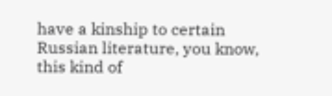have a kinship to certain Russian literature, you know, this kind of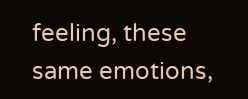feeling, these same emotions,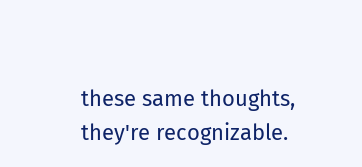these same thoughts, they're recognizable.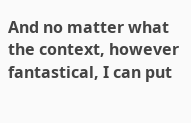And no matter what the context, however fantastical, I can put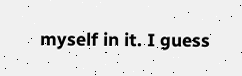myself in it. I guess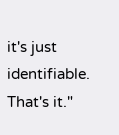it's just identifiable. That's it."